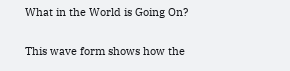What in the World is Going On?

This wave form shows how the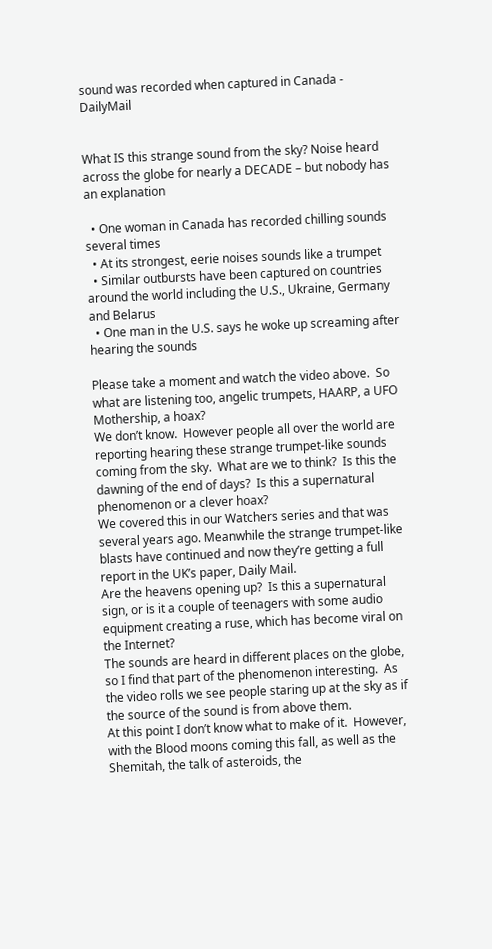sound was recorded when captured in Canada - DailyMail


What IS this strange sound from the sky? Noise heard across the globe for nearly a DECADE – but nobody has an explanation

  • One woman in Canada has recorded chilling sounds several times
  • At its strongest, eerie noises sounds like a trumpet
  • Similar outbursts have been captured on countries around the world including the U.S., Ukraine, Germany and Belarus
  • One man in the U.S. says he woke up screaming after hearing the sounds

Please take a moment and watch the video above.  So what are listening too, angelic trumpets, HAARP, a UFO Mothership, a hoax?
We don’t know.  However people all over the world are reporting hearing these strange trumpet-like sounds coming from the sky.  What are we to think?  Is this the dawning of the end of days?  Is this a supernatural phenomenon or a clever hoax?
We covered this in our Watchers series and that was several years ago. Meanwhile the strange trumpet-like blasts have continued and now they’re getting a full report in the UK’s paper, Daily Mail.
Are the heavens opening up?  Is this a supernatural sign, or is it a couple of teenagers with some audio equipment creating a ruse, which has become viral on the Internet?
The sounds are heard in different places on the globe, so I find that part of the phenomenon interesting.  As the video rolls we see people staring up at the sky as if the source of the sound is from above them.
At this point I don’t know what to make of it.  However, with the Blood moons coming this fall, as well as the Shemitah, the talk of asteroids, the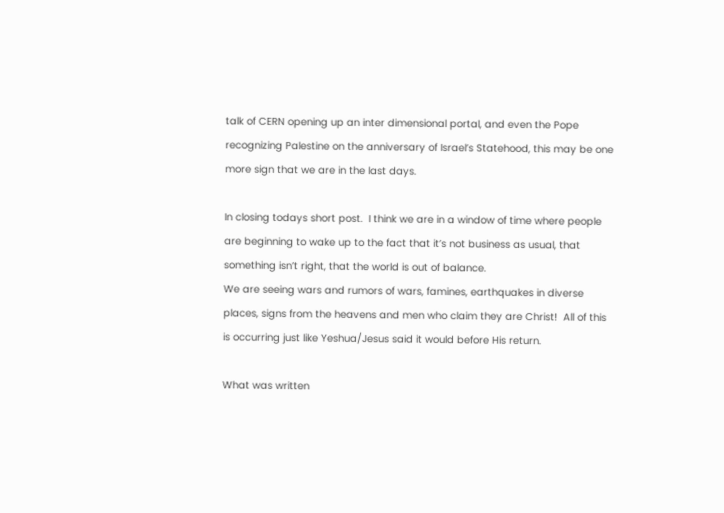talk of CERN opening up an inter dimensional portal, and even the Pope recognizing Palestine on the anniversary of Israel’s Statehood, this may be one more sign that we are in the last days.

In closing todays short post.  I think we are in a window of time where people are beginning to wake up to the fact that it’s not business as usual, that something isn’t right, that the world is out of balance.
We are seeing wars and rumors of wars, famines, earthquakes in diverse places, signs from the heavens and men who claim they are Christ!  All of this is occurring just like Yeshua/Jesus said it would before His return.

What was written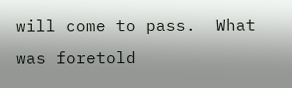will come to pass.  What was foretold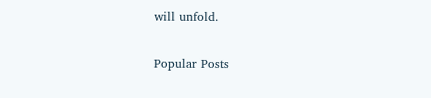will unfold.

Popular Posts